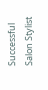Successful Salon Stylist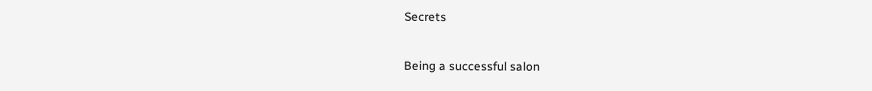Secrets

Being a successful salon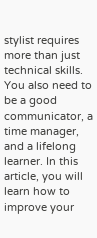stylist requires more than just technical skills. You also need to be a good communicator, a time manager, and a lifelong learner. In this article, you will learn how to improve your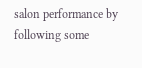salon performance by following some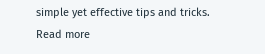simple yet effective tips and tricks. Read more